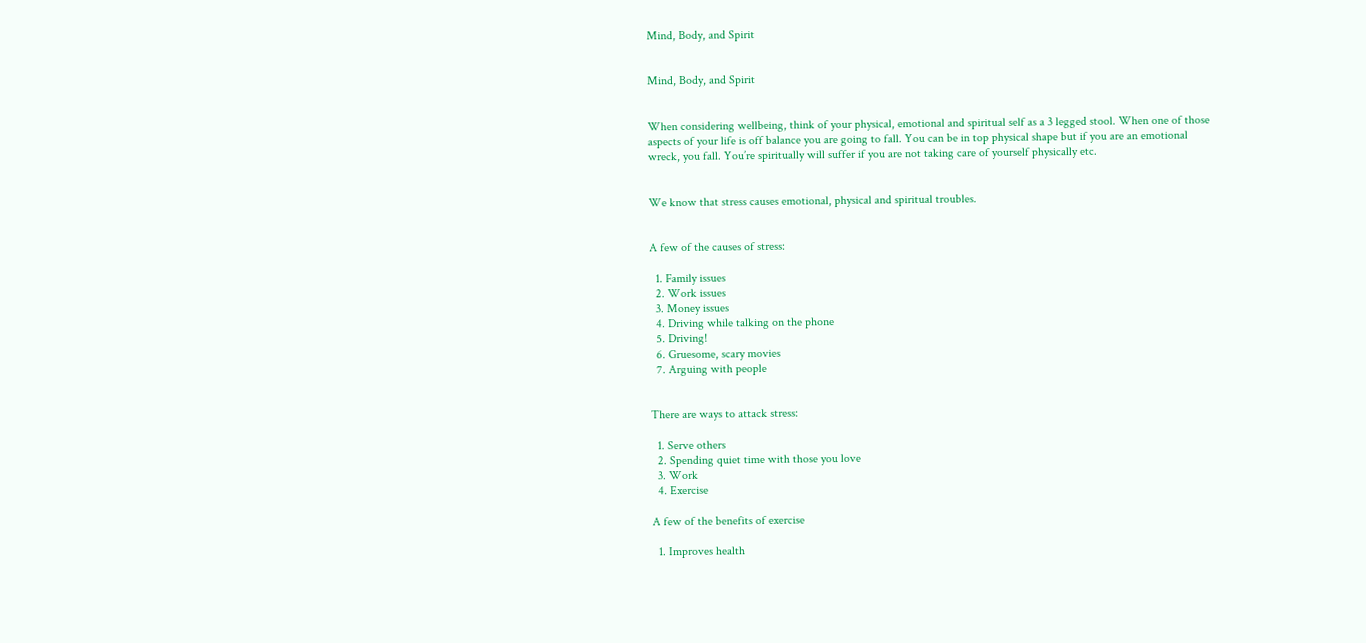Mind, Body, and Spirit


Mind, Body, and Spirit


When considering wellbeing, think of your physical, emotional and spiritual self as a 3 legged stool. When one of those aspects of your life is off balance you are going to fall. You can be in top physical shape but if you are an emotional wreck, you fall. You’re spiritually will suffer if you are not taking care of yourself physically etc.


We know that stress causes emotional, physical and spiritual troubles.


A few of the causes of stress:

  1. Family issues
  2. Work issues
  3. Money issues
  4. Driving while talking on the phone
  5. Driving!
  6. Gruesome, scary movies
  7. Arguing with people


There are ways to attack stress:

  1. Serve others
  2. Spending quiet time with those you love
  3. Work
  4. Exercise

A few of the benefits of exercise

  1. Improves health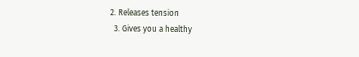2. Releases tension
  3. Gives you a healthy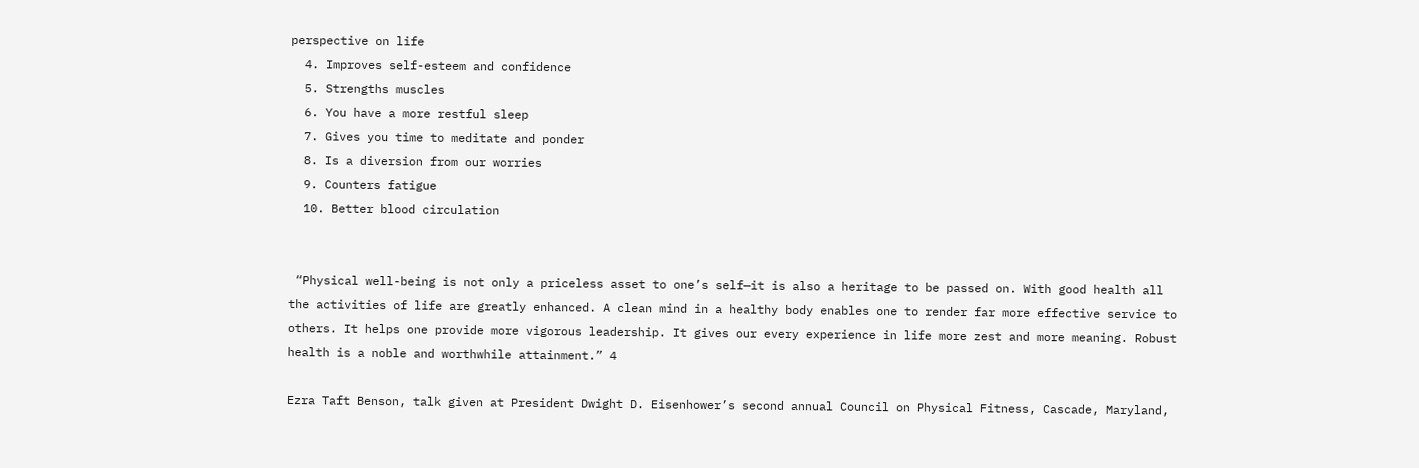perspective on life
  4. Improves self-esteem and confidence
  5. Strengths muscles
  6. You have a more restful sleep
  7. Gives you time to meditate and ponder
  8. Is a diversion from our worries
  9. Counters fatigue
  10. Better blood circulation


 “Physical well-being is not only a priceless asset to one’s self—it is also a heritage to be passed on. With good health all the activities of life are greatly enhanced. A clean mind in a healthy body enables one to render far more effective service to others. It helps one provide more vigorous leadership. It gives our every experience in life more zest and more meaning. Robust health is a noble and worthwhile attainment.” 4

Ezra Taft Benson, talk given at President Dwight D. Eisenhower’s second annual Council on Physical Fitness, Cascade, Maryland,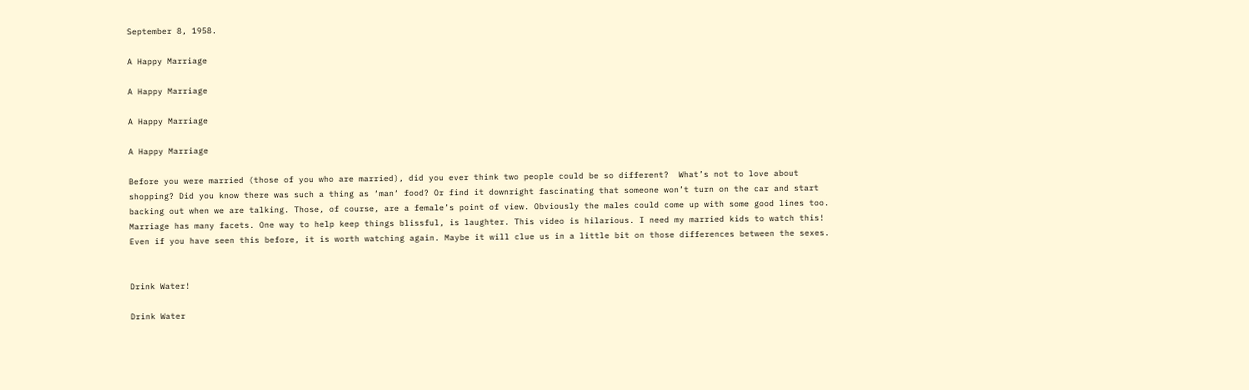September 8, 1958.

A Happy Marriage

A Happy Marriage

A Happy Marriage

A Happy Marriage

Before you were married (those of you who are married), did you ever think two people could be so different?  What’s not to love about shopping? Did you know there was such a thing as ‘man‘ food? Or find it downright fascinating that someone won’t turn on the car and start backing out when we are talking. Those, of course, are a female’s point of view. Obviously the males could come up with some good lines too. Marriage has many facets. One way to help keep things blissful, is laughter. This video is hilarious. I need my married kids to watch this! Even if you have seen this before, it is worth watching again. Maybe it will clue us in a little bit on those differences between the sexes.


Drink Water!

Drink Water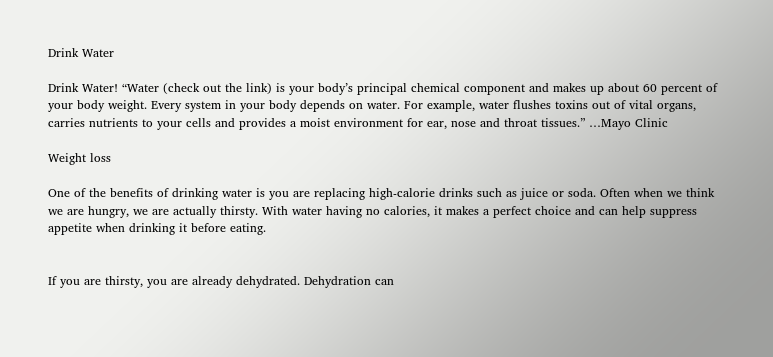Drink Water

Drink Water! “Water (check out the link) is your body’s principal chemical component and makes up about 60 percent of your body weight. Every system in your body depends on water. For example, water flushes toxins out of vital organs, carries nutrients to your cells and provides a moist environment for ear, nose and throat tissues.” …Mayo Clinic

Weight loss

One of the benefits of drinking water is you are replacing high-calorie drinks such as juice or soda. Often when we think we are hungry, we are actually thirsty. With water having no calories, it makes a perfect choice and can help suppress appetite when drinking it before eating.


If you are thirsty, you are already dehydrated. Dehydration can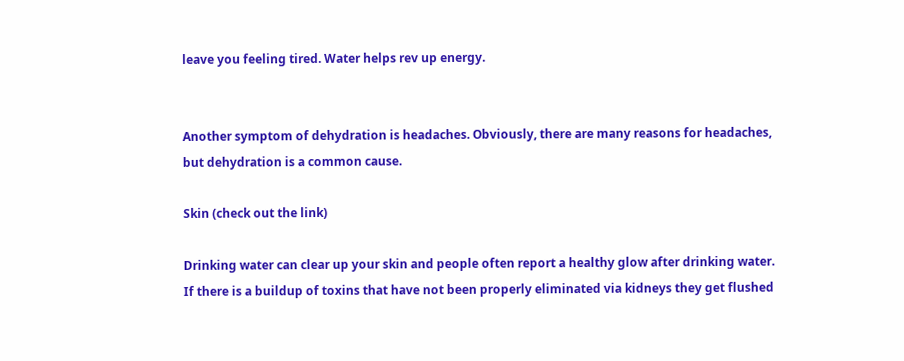leave you feeling tired. Water helps rev up energy.


Another symptom of dehydration is headaches. Obviously, there are many reasons for headaches, but dehydration is a common cause.

Skin (check out the link)

Drinking water can clear up your skin and people often report a healthy glow after drinking water. If there is a buildup of toxins that have not been properly eliminated via kidneys they get flushed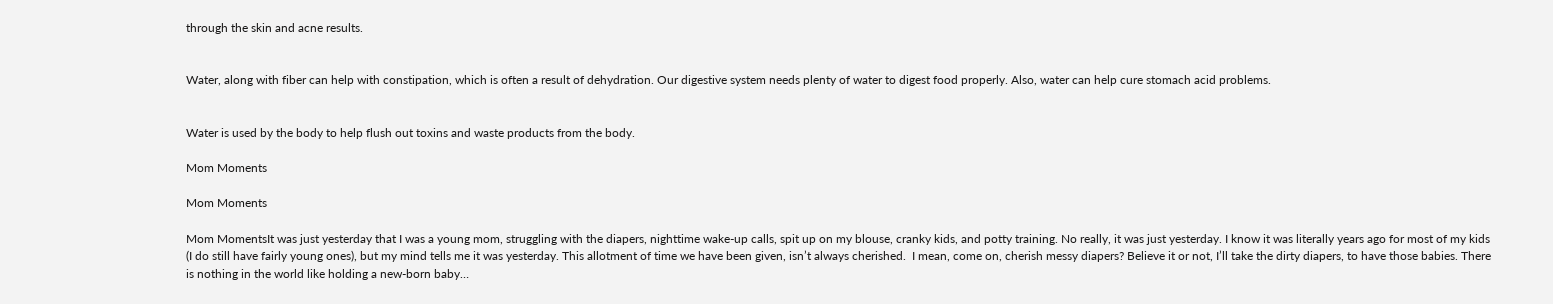through the skin and acne results.


Water, along with fiber can help with constipation, which is often a result of dehydration. Our digestive system needs plenty of water to digest food properly. Also, water can help cure stomach acid problems.


Water is used by the body to help flush out toxins and waste products from the body.

Mom Moments

Mom Moments

Mom MomentsIt was just yesterday that I was a young mom, struggling with the diapers, nighttime wake-up calls, spit up on my blouse, cranky kids, and potty training. No really, it was just yesterday. I know it was literally years ago for most of my kids (I do still have fairly young ones), but my mind tells me it was yesterday. This allotment of time we have been given, isn’t always cherished.  I mean, come on, cherish messy diapers? Believe it or not, I’ll take the dirty diapers, to have those babies. There is nothing in the world like holding a new-born baby…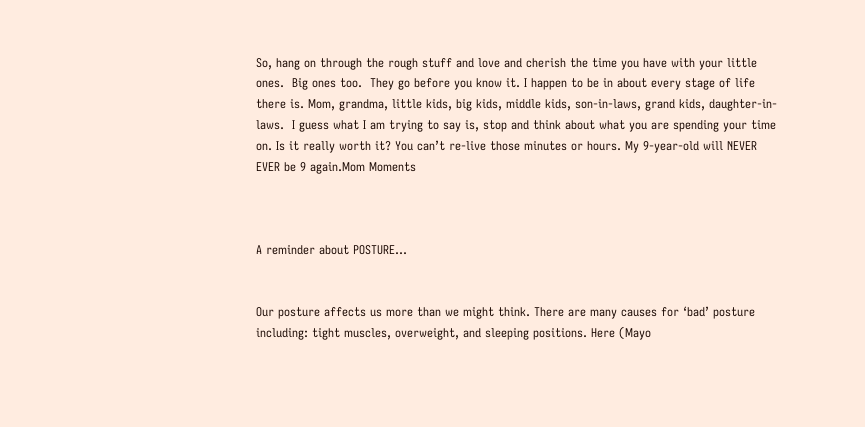So, hang on through the rough stuff and love and cherish the time you have with your little ones.  Big ones too.  They go before you know it. I happen to be in about every stage of life there is. Mom, grandma, little kids, big kids, middle kids, son-in-laws, grand kids, daughter-in-laws.  I guess what I am trying to say is, stop and think about what you are spending your time on. Is it really worth it? You can’t re-live those minutes or hours. My 9-year-old will NEVER EVER be 9 again.Mom Moments



A reminder about POSTURE…


Our posture affects us more than we might think. There are many causes for ‘bad’ posture including: tight muscles, overweight, and sleeping positions. Here (Mayo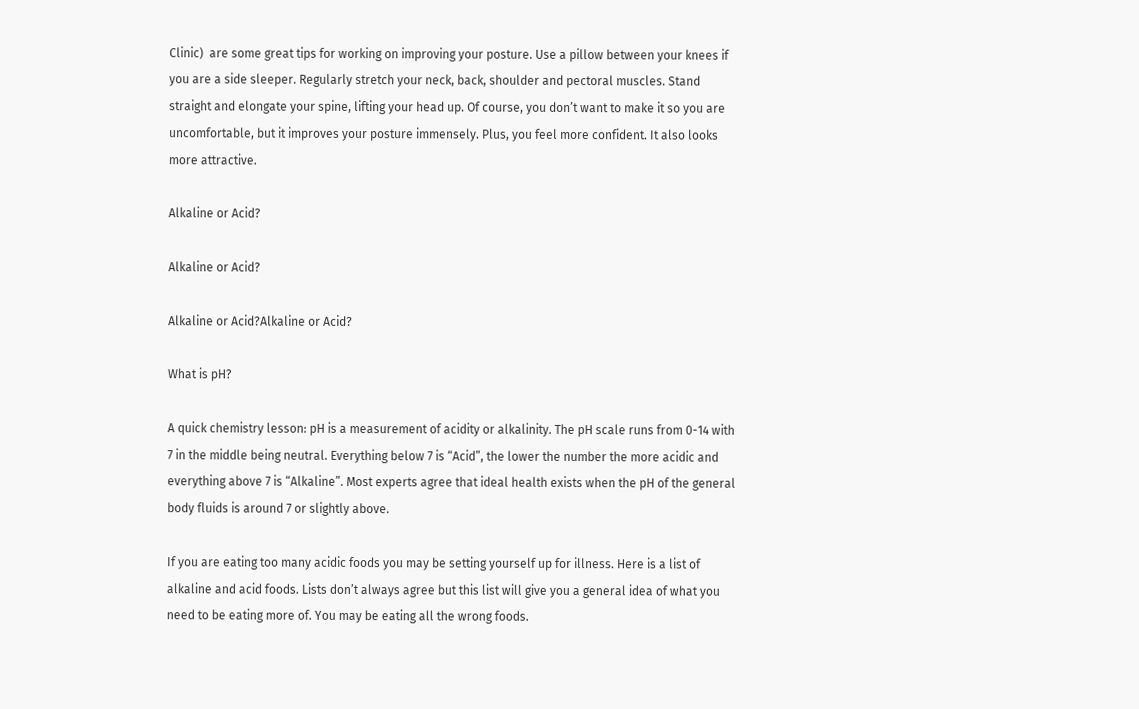Clinic)  are some great tips for working on improving your posture. Use a pillow between your knees if you are a side sleeper. Regularly stretch your neck, back, shoulder and pectoral muscles. Stand straight and elongate your spine, lifting your head up. Of course, you don’t want to make it so you are uncomfortable, but it improves your posture immensely. Plus, you feel more confident. It also looks more attractive.

Alkaline or Acid?

Alkaline or Acid?

Alkaline or Acid?Alkaline or Acid?

What is pH?

A quick chemistry lesson: pH is a measurement of acidity or alkalinity. The pH scale runs from 0-14 with 7 in the middle being neutral. Everything below 7 is “Acid”, the lower the number the more acidic and everything above 7 is “Alkaline”. Most experts agree that ideal health exists when the pH of the general body fluids is around 7 or slightly above.

If you are eating too many acidic foods you may be setting yourself up for illness. Here is a list of alkaline and acid foods. Lists don’t always agree but this list will give you a general idea of what you need to be eating more of. You may be eating all the wrong foods.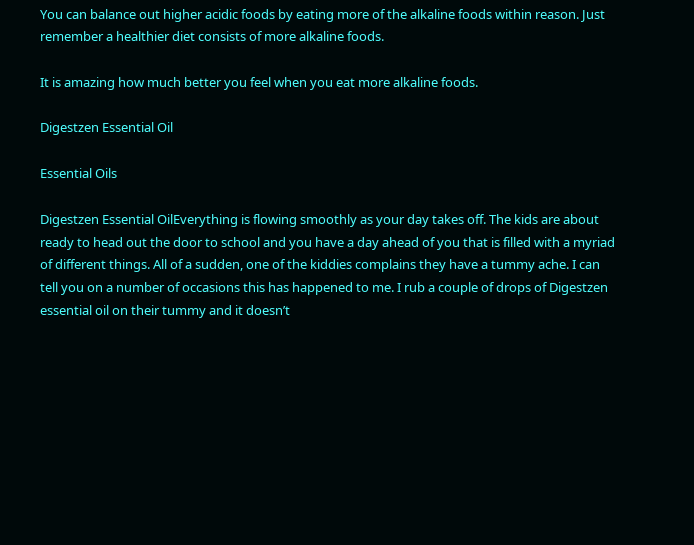You can balance out higher acidic foods by eating more of the alkaline foods within reason. Just remember a healthier diet consists of more alkaline foods.

It is amazing how much better you feel when you eat more alkaline foods.

Digestzen Essential Oil

Essential Oils

Digestzen Essential OilEverything is flowing smoothly as your day takes off. The kids are about ready to head out the door to school and you have a day ahead of you that is filled with a myriad of different things. All of a sudden, one of the kiddies complains they have a tummy ache. I can tell you on a number of occasions this has happened to me. I rub a couple of drops of Digestzen essential oil on their tummy and it doesn’t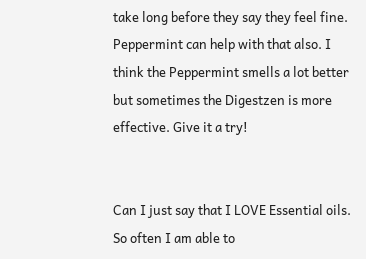take long before they say they feel fine. Peppermint can help with that also. I think the Peppermint smells a lot better but sometimes the Digestzen is more effective. Give it a try!


Can I just say that I LOVE Essential oils. So often I am able to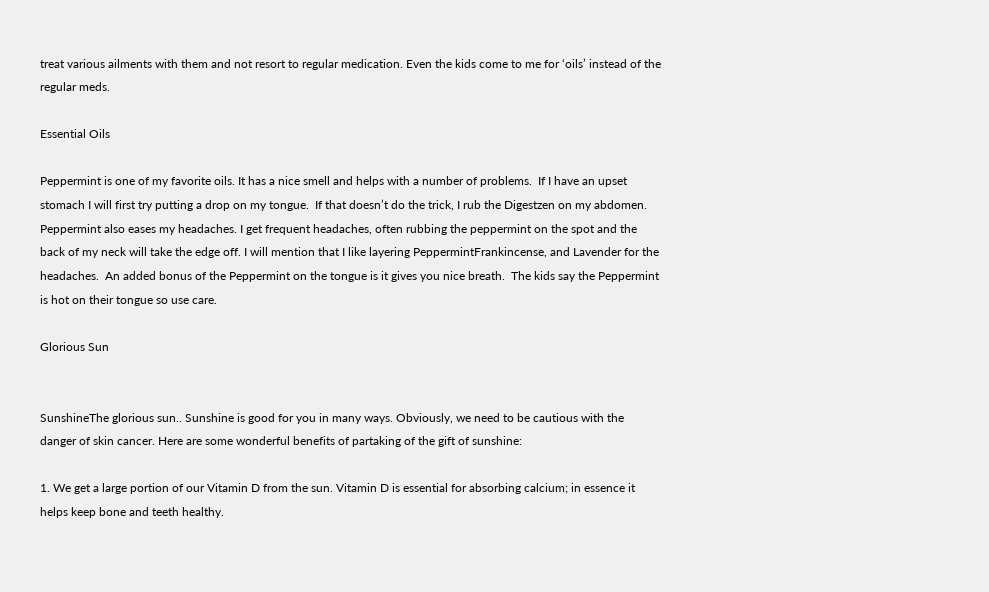treat various ailments with them and not resort to regular medication. Even the kids come to me for ‘oils’ instead of the regular meds.

Essential Oils

Peppermint is one of my favorite oils. It has a nice smell and helps with a number of problems.  If I have an upset stomach I will first try putting a drop on my tongue.  If that doesn’t do the trick, I rub the Digestzen on my abdomen. Peppermint also eases my headaches. I get frequent headaches, often rubbing the peppermint on the spot and the back of my neck will take the edge off. I will mention that I like layering PeppermintFrankincense, and Lavender for the headaches.  An added bonus of the Peppermint on the tongue is it gives you nice breath.  The kids say the Peppermint is hot on their tongue so use care.

Glorious Sun


SunshineThe glorious sun.. Sunshine is good for you in many ways. Obviously, we need to be cautious with the danger of skin cancer. Here are some wonderful benefits of partaking of the gift of sunshine:

1. We get a large portion of our Vitamin D from the sun. Vitamin D is essential for absorbing calcium; in essence it helps keep bone and teeth healthy.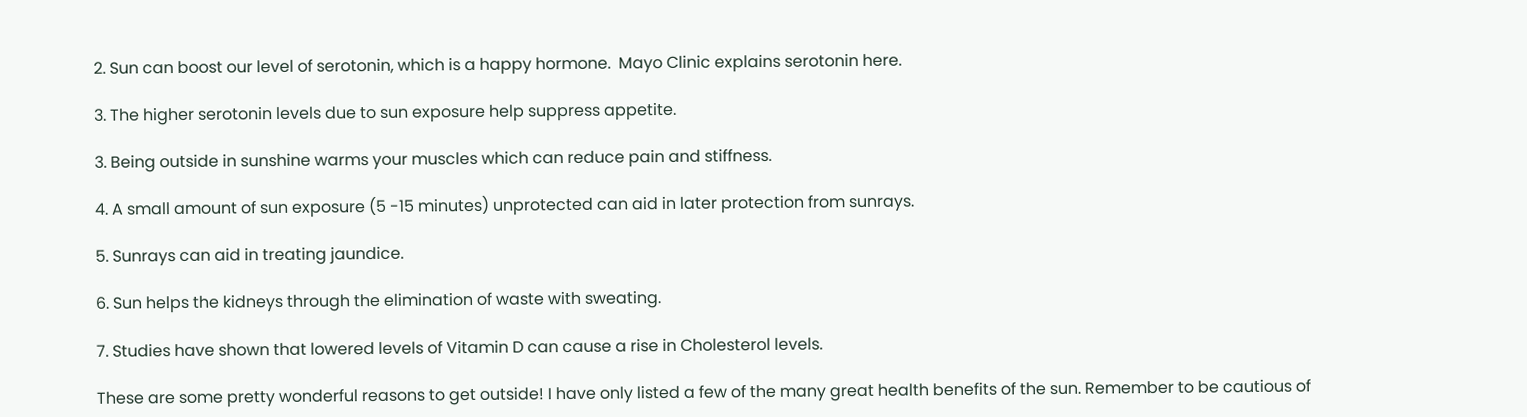2. Sun can boost our level of serotonin, which is a happy hormone.  Mayo Clinic explains serotonin here.

3. The higher serotonin levels due to sun exposure help suppress appetite.

3. Being outside in sunshine warms your muscles which can reduce pain and stiffness.

4. A small amount of sun exposure (5 -15 minutes) unprotected can aid in later protection from sunrays.

5. Sunrays can aid in treating jaundice.

6. Sun helps the kidneys through the elimination of waste with sweating.

7. Studies have shown that lowered levels of Vitamin D can cause a rise in Cholesterol levels.

These are some pretty wonderful reasons to get outside! I have only listed a few of the many great health benefits of the sun. Remember to be cautious of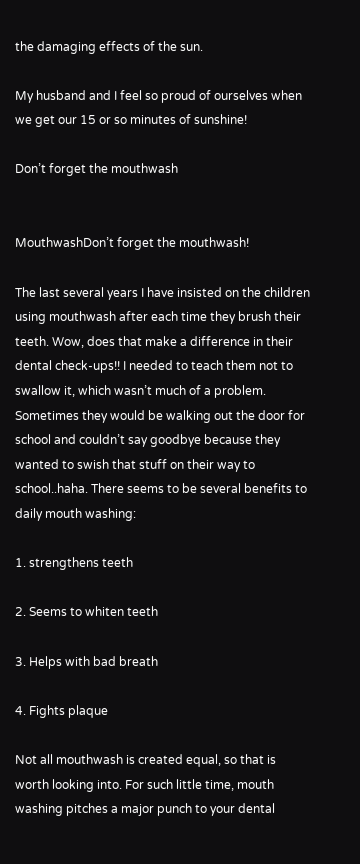the damaging effects of the sun.

My husband and I feel so proud of ourselves when we get our 15 or so minutes of sunshine!

Don’t forget the mouthwash


MouthwashDon’t forget the mouthwash!

The last several years I have insisted on the children using mouthwash after each time they brush their teeth. Wow, does that make a difference in their dental check-ups!! I needed to teach them not to swallow it, which wasn’t much of a problem. Sometimes they would be walking out the door for school and couldn’t say goodbye because they wanted to swish that stuff on their way to school..haha. There seems to be several benefits to daily mouth washing:

1. strengthens teeth

2. Seems to whiten teeth

3. Helps with bad breath

4. Fights plaque

Not all mouthwash is created equal, so that is worth looking into. For such little time, mouth washing pitches a major punch to your dental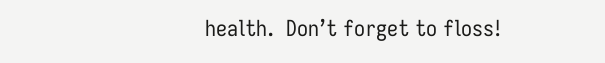health.  Don’t forget to floss!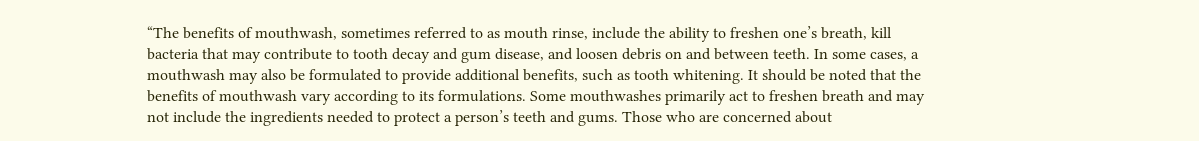“The benefits of mouthwash, sometimes referred to as mouth rinse, include the ability to freshen one’s breath, kill bacteria that may contribute to tooth decay and gum disease, and loosen debris on and between teeth. In some cases, a mouthwash may also be formulated to provide additional benefits, such as tooth whitening. It should be noted that the benefits of mouthwash vary according to its formulations. Some mouthwashes primarily act to freshen breath and may not include the ingredients needed to protect a person’s teeth and gums. Those who are concerned about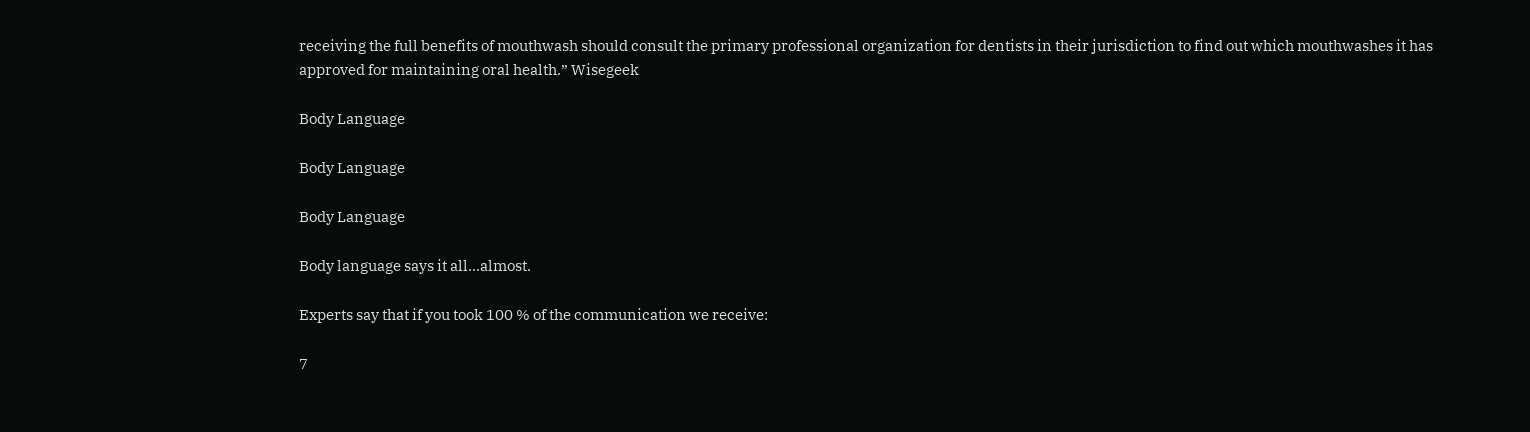receiving the full benefits of mouthwash should consult the primary professional organization for dentists in their jurisdiction to find out which mouthwashes it has approved for maintaining oral health.” Wisegeek

Body Language

Body Language

Body Language

Body language says it all…almost.

Experts say that if you took 100 % of the communication we receive:

7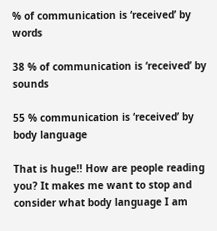% of communication is ‘received’ by words

38 % of communication is ‘received’ by sounds

55 % communication is ‘received’ by body language

That is huge!! How are people reading you? It makes me want to stop and consider what body language I am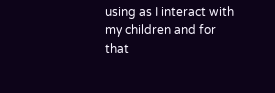using as I interact with my children and for that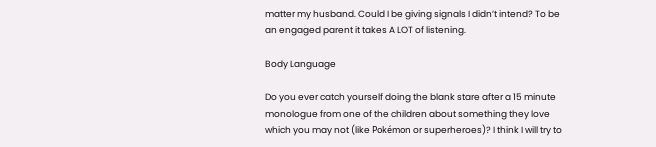matter my husband. Could I be giving signals I didn’t intend? To be an engaged parent it takes A LOT of listening.

Body Language

Do you ever catch yourself doing the blank stare after a 15 minute monologue from one of the children about something they love which you may not (like Pokémon or superheroes)? I think I will try to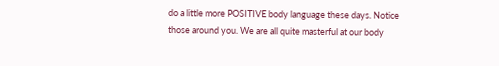do a little more POSITIVE body language these days. Notice those around you. We are all quite masterful at our body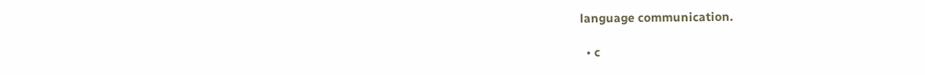language communication.

  • c